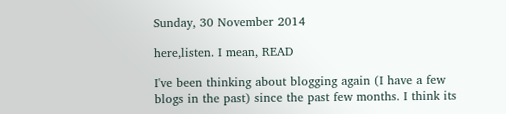Sunday, 30 November 2014

here,listen. I mean, READ

I've been thinking about blogging again (I have a few blogs in the past) since the past few months. I think its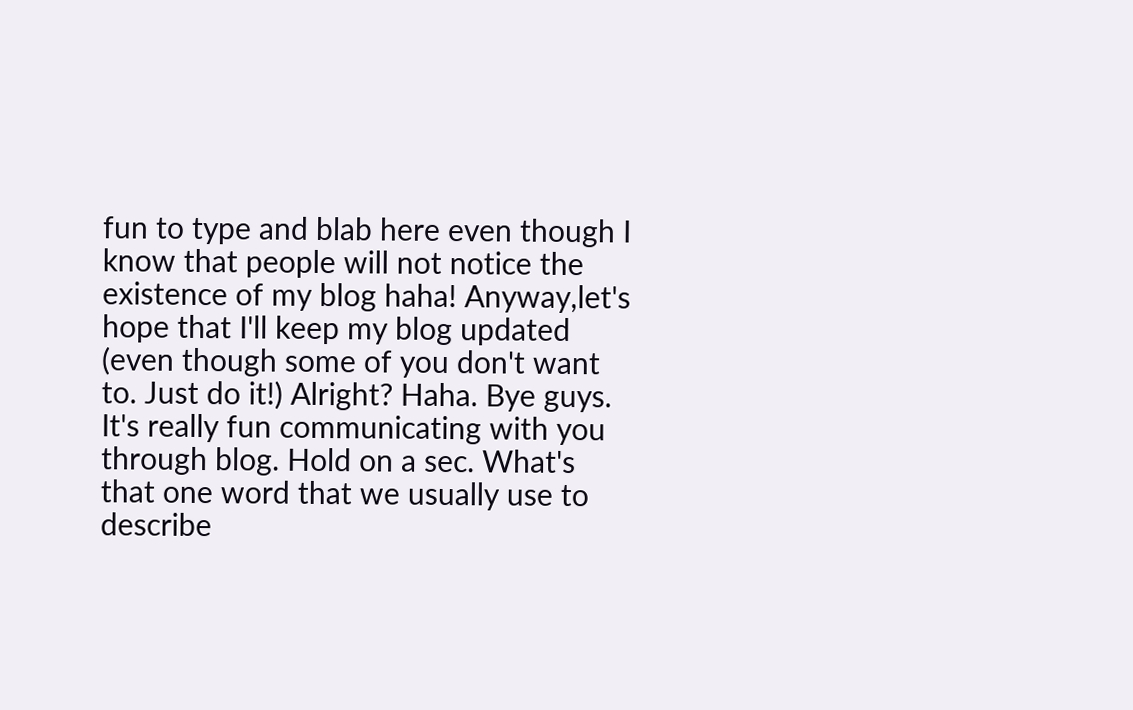fun to type and blab here even though I know that people will not notice the existence of my blog haha! Anyway,let's hope that I'll keep my blog updated (even though some of you don't want to. Just do it!) Alright? Haha. Bye guys. It's really fun communicating with you through blog. Hold on a sec. What's that one word that we usually use to describe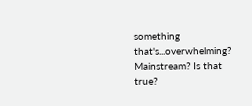something that's...overwhelming?  Mainstream? Is that true?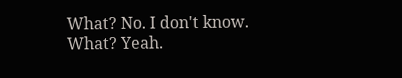What? No. I don't know. What? Yeah.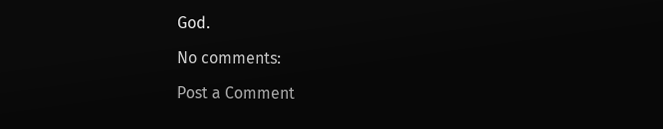God.

No comments:

Post a Comment